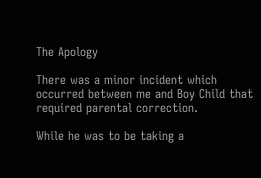The Apology

There was a minor incident which occurred between me and Boy Child that required parental correction.

While he was to be taking a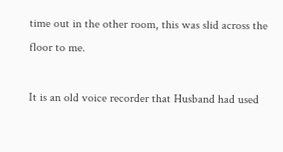time out in the other room, this was slid across the floor to me.

It is an old voice recorder that Husband had used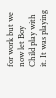for work but we now let Boy Child play with it. It was playing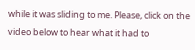while it was sliding to me. Please, click on the video below to hear what it had to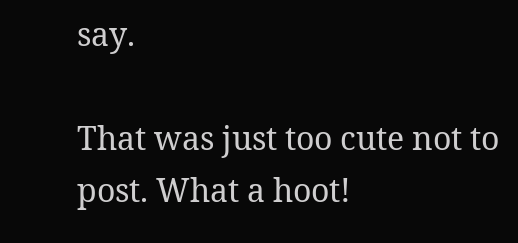say.

That was just too cute not to post. What a hoot!